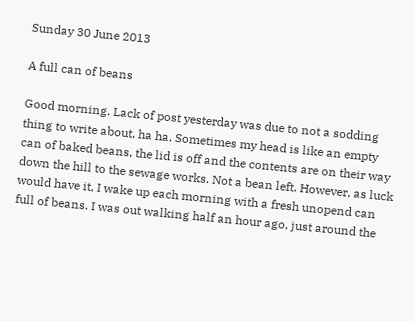Sunday 30 June 2013

A full can of beans

Good morning. Lack of post yesterday was due to not a sodding thing to write about, ha ha. Sometimes my head is like an empty can of baked beans, the lid is off and the contents are on their way down the hill to the sewage works. Not a bean left. However, as luck would have it, I wake up each morning with a fresh unopend can full of beans. I was out walking half an hour ago, just around the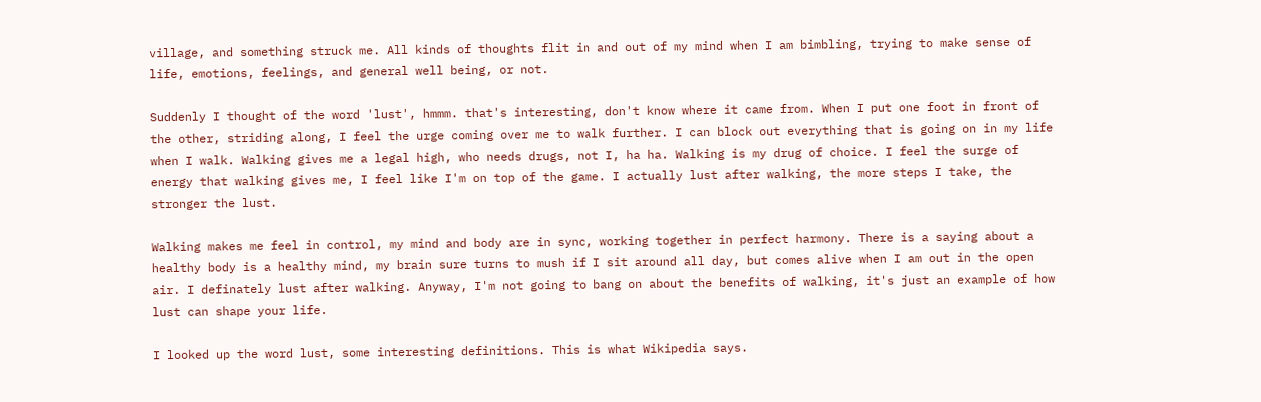village, and something struck me. All kinds of thoughts flit in and out of my mind when I am bimbling, trying to make sense of life, emotions, feelings, and general well being, or not.

Suddenly I thought of the word 'lust', hmmm. that's interesting, don't know where it came from. When I put one foot in front of the other, striding along, I feel the urge coming over me to walk further. I can block out everything that is going on in my life when I walk. Walking gives me a legal high, who needs drugs, not I, ha ha. Walking is my drug of choice. I feel the surge of energy that walking gives me, I feel like I'm on top of the game. I actually lust after walking, the more steps I take, the stronger the lust.

Walking makes me feel in control, my mind and body are in sync, working together in perfect harmony. There is a saying about a healthy body is a healthy mind, my brain sure turns to mush if I sit around all day, but comes alive when I am out in the open air. I definately lust after walking. Anyway, I'm not going to bang on about the benefits of walking, it's just an example of how lust can shape your life.

I looked up the word lust, some interesting definitions. This is what Wikipedia says.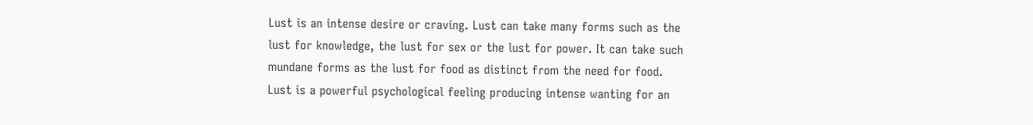Lust is an intense desire or craving. Lust can take many forms such as the lust for knowledge, the lust for sex or the lust for power. It can take such mundane forms as the lust for food as distinct from the need for food. Lust is a powerful psychological feeling producing intense wanting for an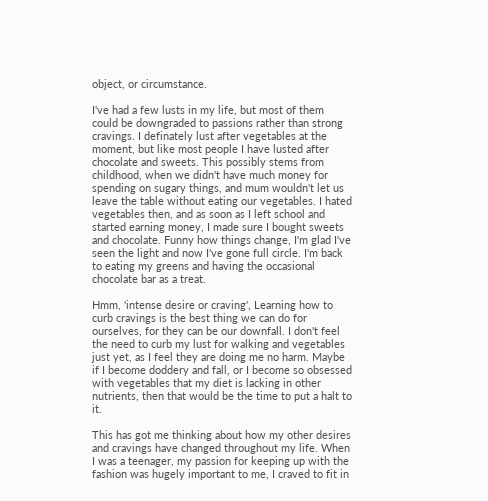object, or circumstance.

I've had a few lusts in my life, but most of them could be downgraded to passions rather than strong cravings. I definately lust after vegetables at the moment, but like most people I have lusted after chocolate and sweets. This possibly stems from childhood, when we didn't have much money for spending on sugary things, and mum wouldn't let us leave the table without eating our vegetables. I hated vegetables then, and as soon as I left school and started earning money, I made sure I bought sweets and chocolate. Funny how things change, I'm glad I've seen the light and now I've gone full circle. I'm back to eating my greens and having the occasional chocolate bar as a treat.

Hmm, 'intense desire or craving', Learning how to curb cravings is the best thing we can do for ourselves, for they can be our downfall. I don't feel the need to curb my lust for walking and vegetables just yet, as I feel they are doing me no harm. Maybe if I become doddery and fall, or I become so obsessed with vegetables that my diet is lacking in other nutrients, then that would be the time to put a halt to it.

This has got me thinking about how my other desires and cravings have changed throughout my life. When I was a teenager, my passion for keeping up with the fashion was hugely important to me, I craved to fit in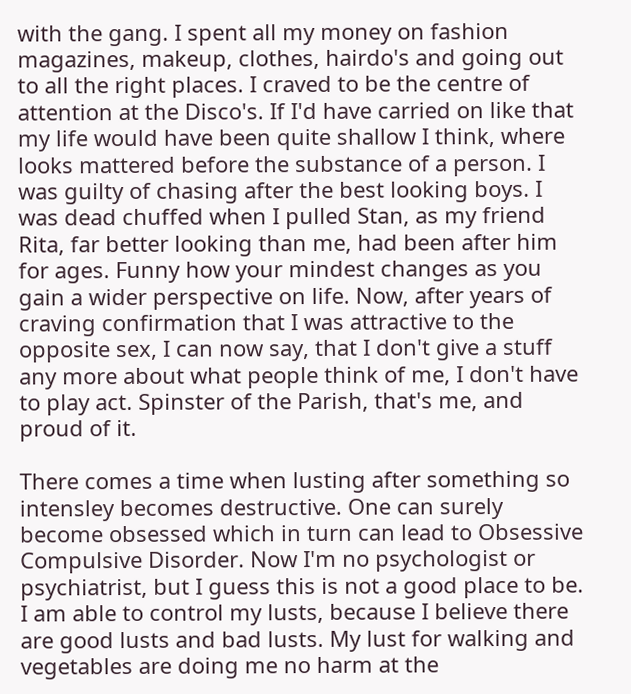with the gang. I spent all my money on fashion magazines, makeup, clothes, hairdo's and going out to all the right places. I craved to be the centre of attention at the Disco's. If I'd have carried on like that my life would have been quite shallow I think, where looks mattered before the substance of a person. I was guilty of chasing after the best looking boys. I was dead chuffed when I pulled Stan, as my friend Rita, far better looking than me, had been after him for ages. Funny how your mindest changes as you gain a wider perspective on life. Now, after years of craving confirmation that I was attractive to the opposite sex, I can now say, that I don't give a stuff any more about what people think of me, I don't have to play act. Spinster of the Parish, that's me, and proud of it.

There comes a time when lusting after something so intensley becomes destructive. One can surely become obsessed which in turn can lead to Obsessive Compulsive Disorder. Now I'm no psychologist or psychiatrist, but I guess this is not a good place to be. I am able to control my lusts, because I believe there are good lusts and bad lusts. My lust for walking and vegetables are doing me no harm at the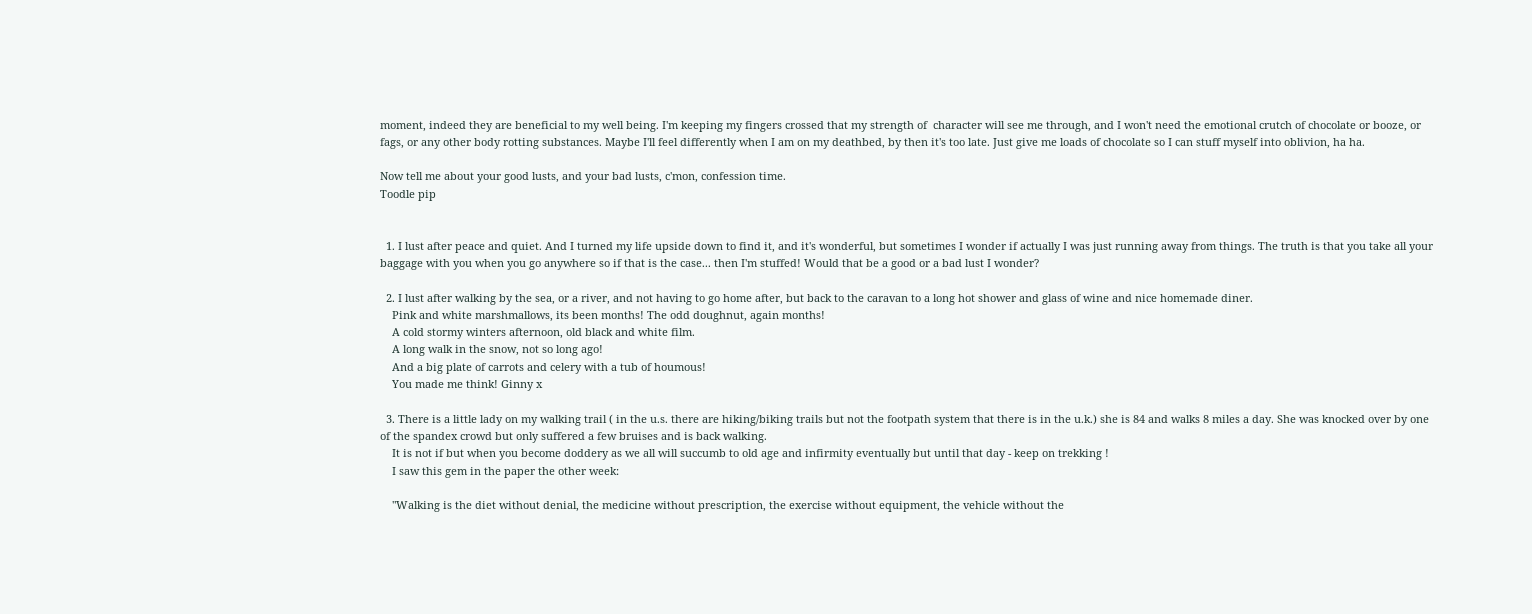moment, indeed they are beneficial to my well being. I'm keeping my fingers crossed that my strength of  character will see me through, and I won't need the emotional crutch of chocolate or booze, or fags, or any other body rotting substances. Maybe I'll feel differently when I am on my deathbed, by then it's too late. Just give me loads of chocolate so I can stuff myself into oblivion, ha ha.

Now tell me about your good lusts, and your bad lusts, c'mon, confession time.
Toodle pip


  1. I lust after peace and quiet. And I turned my life upside down to find it, and it's wonderful, but sometimes I wonder if actually I was just running away from things. The truth is that you take all your baggage with you when you go anywhere so if that is the case... then I'm stuffed! Would that be a good or a bad lust I wonder?

  2. I lust after walking by the sea, or a river, and not having to go home after, but back to the caravan to a long hot shower and glass of wine and nice homemade diner.
    Pink and white marshmallows, its been months! The odd doughnut, again months!
    A cold stormy winters afternoon, old black and white film.
    A long walk in the snow, not so long ago!
    And a big plate of carrots and celery with a tub of houmous!
    You made me think! Ginny x

  3. There is a little lady on my walking trail ( in the u.s. there are hiking/biking trails but not the footpath system that there is in the u.k.) she is 84 and walks 8 miles a day. She was knocked over by one of the spandex crowd but only suffered a few bruises and is back walking.
    It is not if but when you become doddery as we all will succumb to old age and infirmity eventually but until that day - keep on trekking !
    I saw this gem in the paper the other week:

    "Walking is the diet without denial, the medicine without prescription, the exercise without equipment, the vehicle without the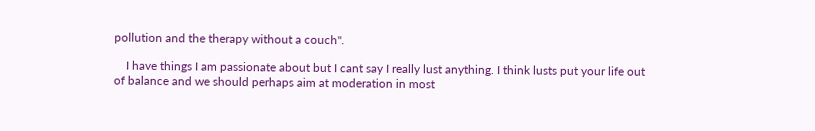pollution and the therapy without a couch".

    I have things I am passionate about but I cant say I really lust anything. I think lusts put your life out of balance and we should perhaps aim at moderation in most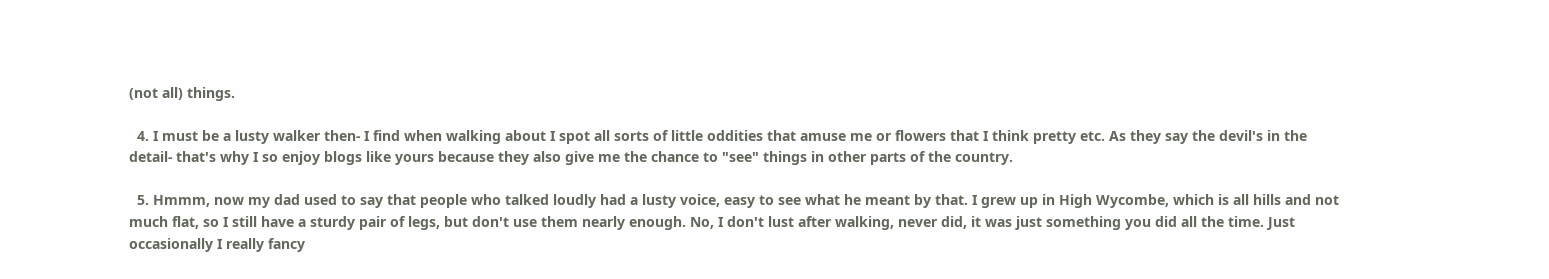(not all) things.

  4. I must be a lusty walker then- I find when walking about I spot all sorts of little oddities that amuse me or flowers that I think pretty etc. As they say the devil's in the detail- that's why I so enjoy blogs like yours because they also give me the chance to "see" things in other parts of the country.

  5. Hmmm, now my dad used to say that people who talked loudly had a lusty voice, easy to see what he meant by that. I grew up in High Wycombe, which is all hills and not much flat, so I still have a sturdy pair of legs, but don't use them nearly enough. No, I don't lust after walking, never did, it was just something you did all the time. Just occasionally I really fancy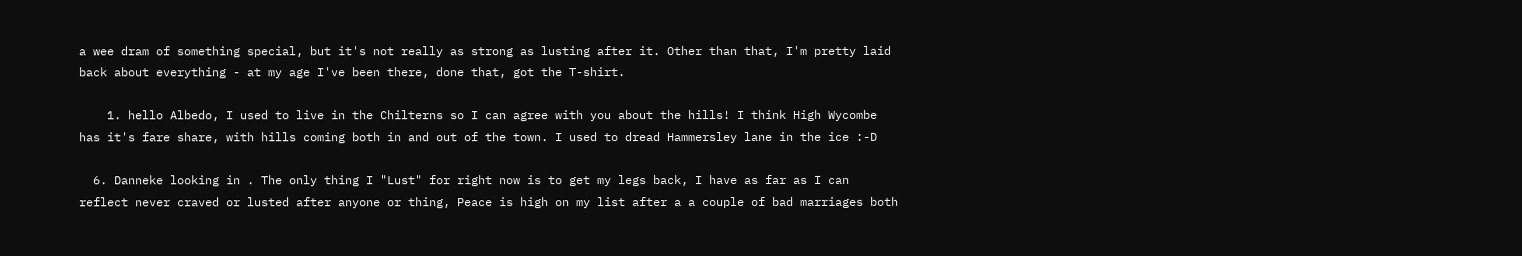a wee dram of something special, but it's not really as strong as lusting after it. Other than that, I'm pretty laid back about everything - at my age I've been there, done that, got the T-shirt.

    1. hello Albedo, I used to live in the Chilterns so I can agree with you about the hills! I think High Wycombe has it's fare share, with hills coming both in and out of the town. I used to dread Hammersley lane in the ice :-D

  6. Danneke looking in . The only thing I "Lust" for right now is to get my legs back, I have as far as I can reflect never craved or lusted after anyone or thing, Peace is high on my list after a a couple of bad marriages both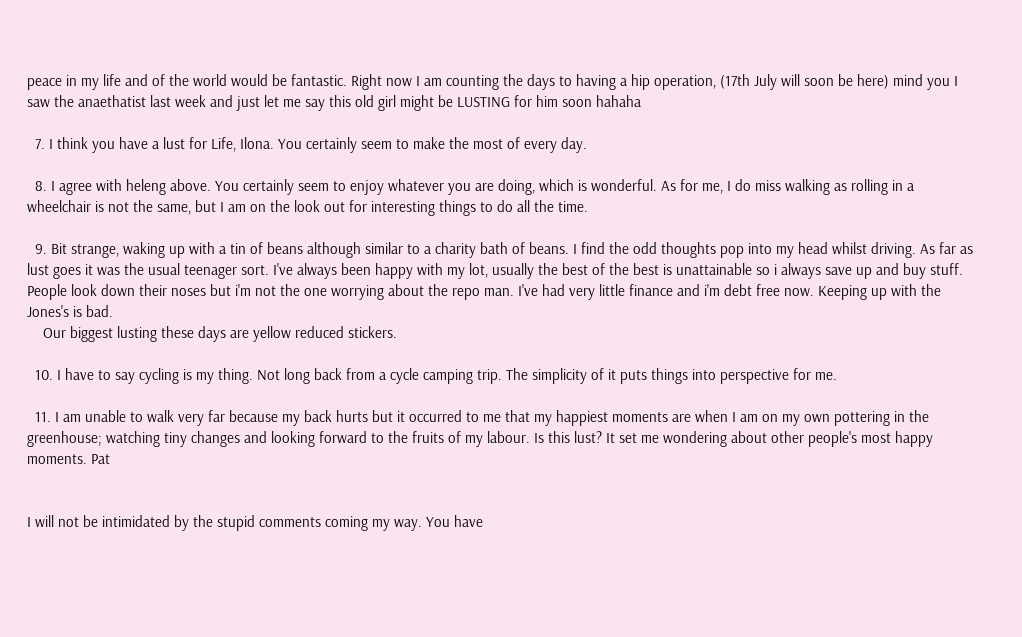peace in my life and of the world would be fantastic. Right now I am counting the days to having a hip operation, (17th July will soon be here) mind you I saw the anaethatist last week and just let me say this old girl might be LUSTING for him soon hahaha

  7. I think you have a lust for Life, Ilona. You certainly seem to make the most of every day.

  8. I agree with heleng above. You certainly seem to enjoy whatever you are doing, which is wonderful. As for me, I do miss walking as rolling in a wheelchair is not the same, but I am on the look out for interesting things to do all the time.

  9. Bit strange, waking up with a tin of beans although similar to a charity bath of beans. I find the odd thoughts pop into my head whilst driving. As far as lust goes it was the usual teenager sort. I've always been happy with my lot, usually the best of the best is unattainable so i always save up and buy stuff. People look down their noses but i'm not the one worrying about the repo man. I've had very little finance and i'm debt free now. Keeping up with the Jones's is bad.
    Our biggest lusting these days are yellow reduced stickers.

  10. I have to say cycling is my thing. Not long back from a cycle camping trip. The simplicity of it puts things into perspective for me.

  11. I am unable to walk very far because my back hurts but it occurred to me that my happiest moments are when I am on my own pottering in the greenhouse; watching tiny changes and looking forward to the fruits of my labour. Is this lust? It set me wondering about other people's most happy moments. Pat


I will not be intimidated by the stupid comments coming my way. You have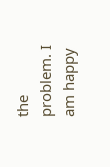the problem. I am happy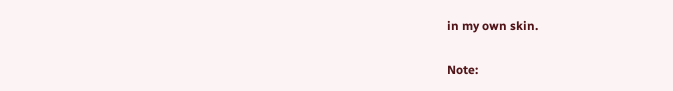in my own skin.

Note: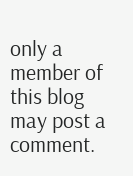only a member of this blog may post a comment.